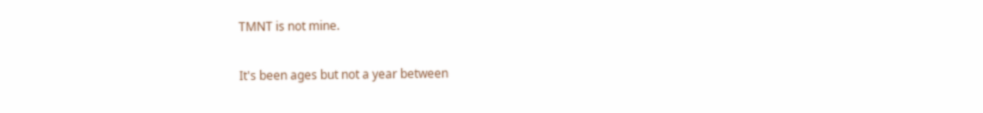TMNT is not mine.

It's been ages but not a year between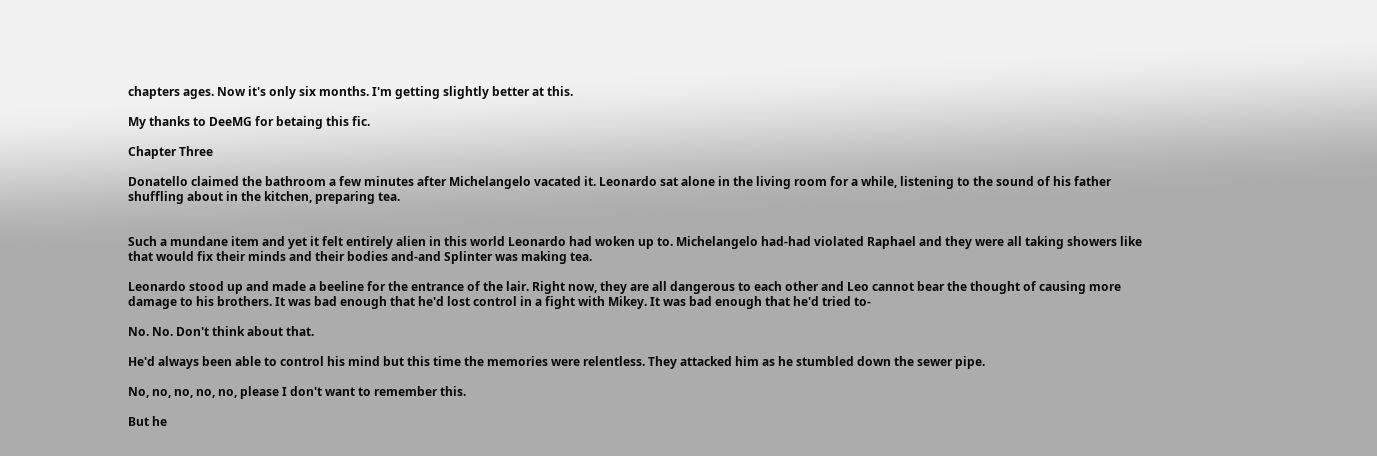chapters ages. Now it's only six months. I'm getting slightly better at this.

My thanks to DeeMG for betaing this fic.

Chapter Three

Donatello claimed the bathroom a few minutes after Michelangelo vacated it. Leonardo sat alone in the living room for a while, listening to the sound of his father shuffling about in the kitchen, preparing tea.


Such a mundane item and yet it felt entirely alien in this world Leonardo had woken up to. Michelangelo had-had violated Raphael and they were all taking showers like that would fix their minds and their bodies and-and Splinter was making tea.

Leonardo stood up and made a beeline for the entrance of the lair. Right now, they are all dangerous to each other and Leo cannot bear the thought of causing more damage to his brothers. It was bad enough that he'd lost control in a fight with Mikey. It was bad enough that he'd tried to-

No. No. Don't think about that.

He'd always been able to control his mind but this time the memories were relentless. They attacked him as he stumbled down the sewer pipe.

No, no, no, no, no, please I don't want to remember this.

But he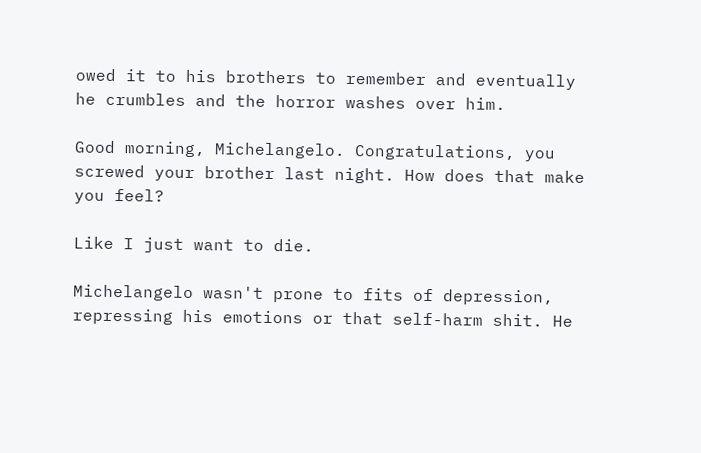owed it to his brothers to remember and eventually he crumbles and the horror washes over him.

Good morning, Michelangelo. Congratulations, you screwed your brother last night. How does that make you feel?

Like I just want to die.

Michelangelo wasn't prone to fits of depression, repressing his emotions or that self-harm shit. He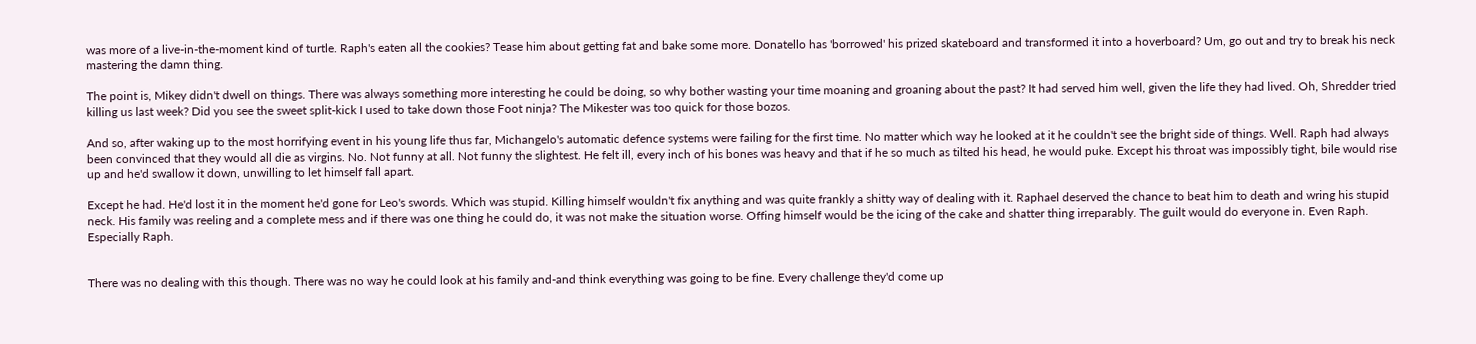was more of a live-in-the-moment kind of turtle. Raph's eaten all the cookies? Tease him about getting fat and bake some more. Donatello has 'borrowed' his prized skateboard and transformed it into a hoverboard? Um, go out and try to break his neck mastering the damn thing.

The point is, Mikey didn't dwell on things. There was always something more interesting he could be doing, so why bother wasting your time moaning and groaning about the past? It had served him well, given the life they had lived. Oh, Shredder tried killing us last week? Did you see the sweet split-kick I used to take down those Foot ninja? The Mikester was too quick for those bozos.

And so, after waking up to the most horrifying event in his young life thus far, Michangelo's automatic defence systems were failing for the first time. No matter which way he looked at it he couldn't see the bright side of things. Well. Raph had always been convinced that they would all die as virgins. No. Not funny at all. Not funny the slightest. He felt ill, every inch of his bones was heavy and that if he so much as tilted his head, he would puke. Except his throat was impossibly tight, bile would rise up and he'd swallow it down, unwilling to let himself fall apart.

Except he had. He'd lost it in the moment he'd gone for Leo's swords. Which was stupid. Killing himself wouldn't fix anything and was quite frankly a shitty way of dealing with it. Raphael deserved the chance to beat him to death and wring his stupid neck. His family was reeling and a complete mess and if there was one thing he could do, it was not make the situation worse. Offing himself would be the icing of the cake and shatter thing irreparably. The guilt would do everyone in. Even Raph. Especially Raph.


There was no dealing with this though. There was no way he could look at his family and-and think everything was going to be fine. Every challenge they'd come up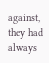against, they had always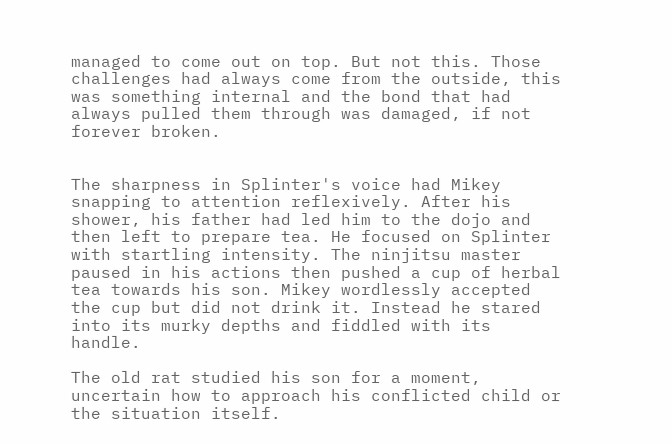managed to come out on top. But not this. Those challenges had always come from the outside, this was something internal and the bond that had always pulled them through was damaged, if not forever broken.


The sharpness in Splinter's voice had Mikey snapping to attention reflexively. After his shower, his father had led him to the dojo and then left to prepare tea. He focused on Splinter with startling intensity. The ninjitsu master paused in his actions then pushed a cup of herbal tea towards his son. Mikey wordlessly accepted the cup but did not drink it. Instead he stared into its murky depths and fiddled with its handle.

The old rat studied his son for a moment, uncertain how to approach his conflicted child or the situation itself.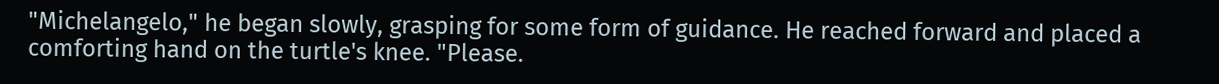"Michelangelo," he began slowly, grasping for some form of guidance. He reached forward and placed a comforting hand on the turtle's knee. "Please.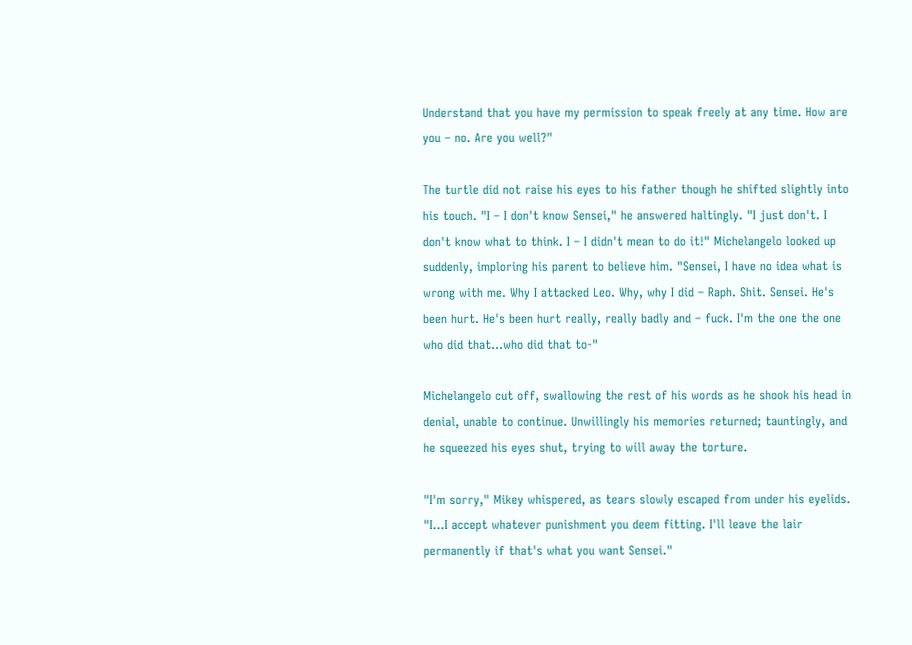Understand that you have my permission to speak freely at any time. How are you – no. Are you well?"

The turtle did not raise his eyes to his father though he shifted slightly into his touch. "I – I don't know Sensei," he answered haltingly. "I just don't. I don't know what to think. I – I didn't mean to do it!" Michelangelo looked up suddenly, imploring his parent to believe him. "Sensei, I have no idea what is wrong with me. Why I attacked Leo. Why, why I did – Raph. Shit. Sensei. He's been hurt. He's been hurt really, really badly and – fuck. I'm the one the one who did that…who did that to-"

Michelangelo cut off, swallowing the rest of his words as he shook his head in denial, unable to continue. Unwillingly his memories returned; tauntingly, and he squeezed his eyes shut, trying to will away the torture.

"I'm sorry," Mikey whispered, as tears slowly escaped from under his eyelids. "I…I accept whatever punishment you deem fitting. I'll leave the lair permanently if that's what you want Sensei."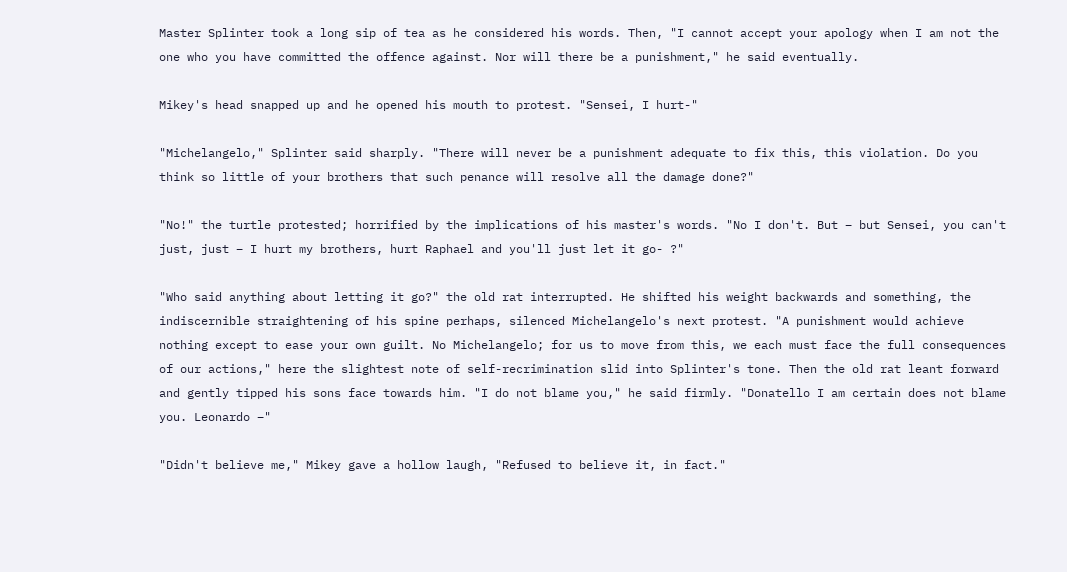Master Splinter took a long sip of tea as he considered his words. Then, "I cannot accept your apology when I am not the one who you have committed the offence against. Nor will there be a punishment," he said eventually.

Mikey's head snapped up and he opened his mouth to protest. "Sensei, I hurt-"

"Michelangelo," Splinter said sharply. "There will never be a punishment adequate to fix this, this violation. Do you think so little of your brothers that such penance will resolve all the damage done?"

"No!" the turtle protested; horrified by the implications of his master's words. "No I don't. But – but Sensei, you can't just, just – I hurt my brothers, hurt Raphael and you'll just let it go- ?"

"Who said anything about letting it go?" the old rat interrupted. He shifted his weight backwards and something, the indiscernible straightening of his spine perhaps, silenced Michelangelo's next protest. "A punishment would achieve nothing except to ease your own guilt. No Michelangelo; for us to move from this, we each must face the full consequences of our actions," here the slightest note of self-recrimination slid into Splinter's tone. Then the old rat leant forward and gently tipped his sons face towards him. "I do not blame you," he said firmly. "Donatello I am certain does not blame you. Leonardo –"

"Didn't believe me," Mikey gave a hollow laugh, "Refused to believe it, in fact."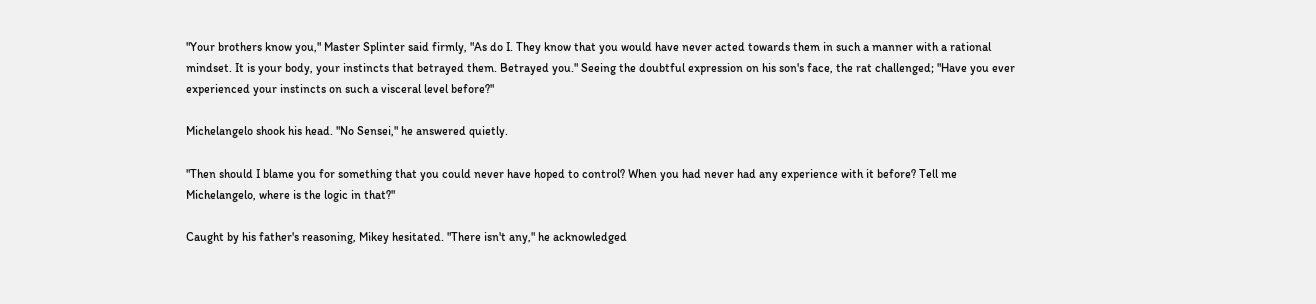"Your brothers know you," Master Splinter said firmly, "As do I. They know that you would have never acted towards them in such a manner with a rational mindset. It is your body, your instincts that betrayed them. Betrayed you." Seeing the doubtful expression on his son's face, the rat challenged; "Have you ever experienced your instincts on such a visceral level before?"

Michelangelo shook his head. "No Sensei," he answered quietly.

"Then should I blame you for something that you could never have hoped to control? When you had never had any experience with it before? Tell me Michelangelo, where is the logic in that?"

Caught by his father's reasoning, Mikey hesitated. "There isn't any," he acknowledged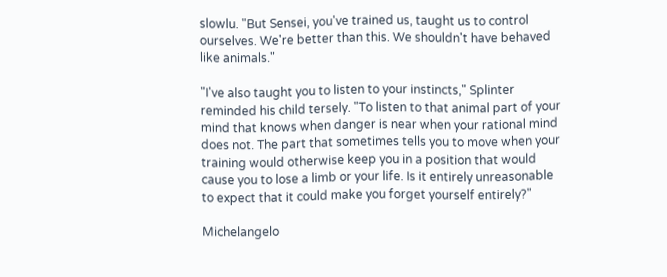slowlu. "But Sensei, you've trained us, taught us to control ourselves. We're better than this. We shouldn't have behaved like animals."

"I've also taught you to listen to your instincts," Splinter reminded his child tersely. "To listen to that animal part of your mind that knows when danger is near when your rational mind does not. The part that sometimes tells you to move when your training would otherwise keep you in a position that would cause you to lose a limb or your life. Is it entirely unreasonable to expect that it could make you forget yourself entirely?"

Michelangelo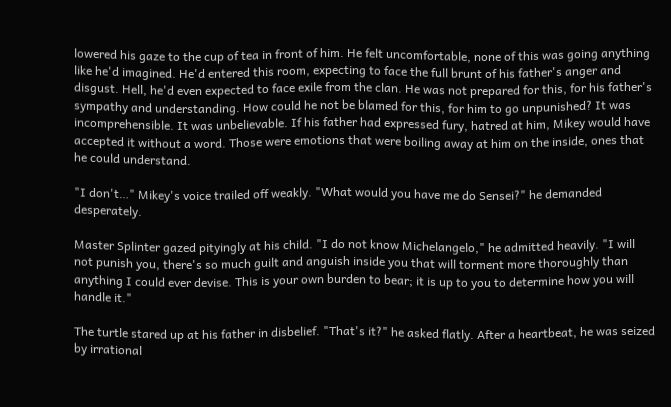lowered his gaze to the cup of tea in front of him. He felt uncomfortable, none of this was going anything like he'd imagined. He'd entered this room, expecting to face the full brunt of his father's anger and disgust. Hell, he'd even expected to face exile from the clan. He was not prepared for this, for his father's sympathy and understanding. How could he not be blamed for this, for him to go unpunished? It was incomprehensible. It was unbelievable. If his father had expressed fury, hatred at him, Mikey would have accepted it without a word. Those were emotions that were boiling away at him on the inside, ones that he could understand.

"I don't…" Mikey's voice trailed off weakly. "What would you have me do Sensei?" he demanded desperately.

Master Splinter gazed pityingly at his child. "I do not know Michelangelo," he admitted heavily. "I will not punish you, there's so much guilt and anguish inside you that will torment more thoroughly than anything I could ever devise. This is your own burden to bear; it is up to you to determine how you will handle it."

The turtle stared up at his father in disbelief. "That's it?" he asked flatly. After a heartbeat, he was seized by irrational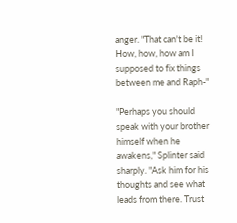anger. "That can't be it! How, how, how am I supposed to fix things between me and Raph-"

"Perhaps you should speak with your brother himself when he awakens," Splinter said sharply. "Ask him for his thoughts and see what leads from there. Trust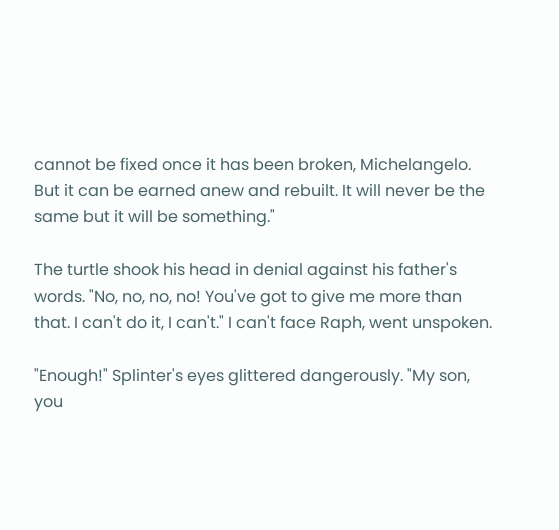cannot be fixed once it has been broken, Michelangelo. But it can be earned anew and rebuilt. It will never be the same but it will be something."

The turtle shook his head in denial against his father's words. "No, no, no, no! You've got to give me more than that. I can't do it, I can't." I can't face Raph, went unspoken.

"Enough!" Splinter's eyes glittered dangerously. "My son, you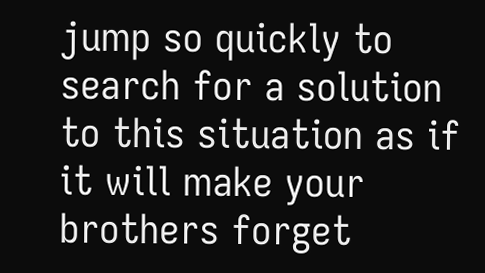jump so quickly to search for a solution to this situation as if it will make your brothers forget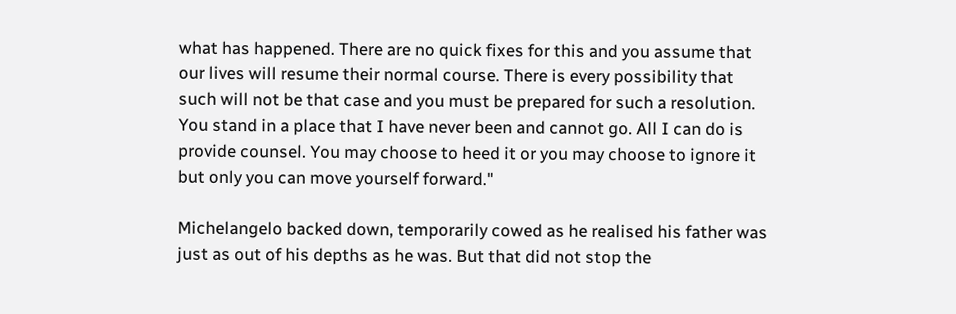what has happened. There are no quick fixes for this and you assume that our lives will resume their normal course. There is every possibility that such will not be that case and you must be prepared for such a resolution. You stand in a place that I have never been and cannot go. All I can do is provide counsel. You may choose to heed it or you may choose to ignore it but only you can move yourself forward."

Michelangelo backed down, temporarily cowed as he realised his father was just as out of his depths as he was. But that did not stop the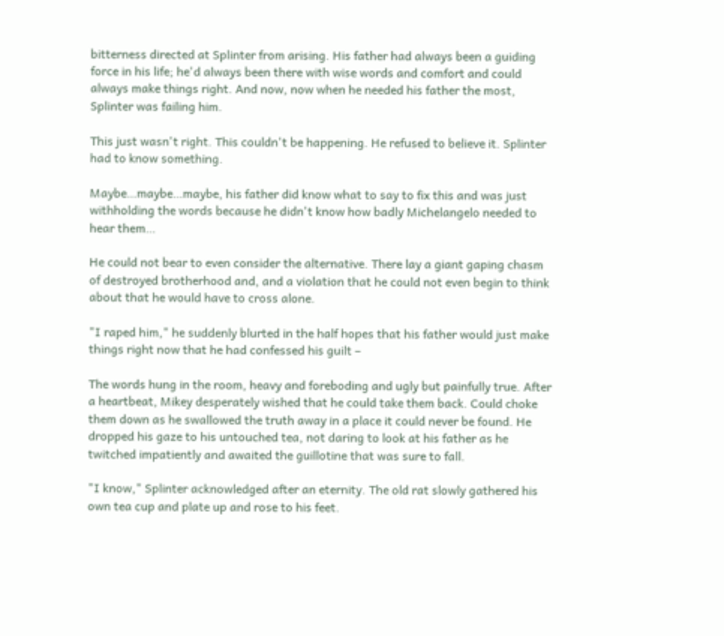bitterness directed at Splinter from arising. His father had always been a guiding force in his life; he'd always been there with wise words and comfort and could always make things right. And now, now when he needed his father the most, Splinter was failing him.

This just wasn't right. This couldn't be happening. He refused to believe it. Splinter had to know something.

Maybe…maybe…maybe, his father did know what to say to fix this and was just withholding the words because he didn't know how badly Michelangelo needed to hear them…

He could not bear to even consider the alternative. There lay a giant gaping chasm of destroyed brotherhood and, and a violation that he could not even begin to think about that he would have to cross alone.

"I raped him," he suddenly blurted in the half hopes that his father would just make things right now that he had confessed his guilt –

The words hung in the room, heavy and foreboding and ugly but painfully true. After a heartbeat, Mikey desperately wished that he could take them back. Could choke them down as he swallowed the truth away in a place it could never be found. He dropped his gaze to his untouched tea, not daring to look at his father as he twitched impatiently and awaited the guillotine that was sure to fall.

"I know," Splinter acknowledged after an eternity. The old rat slowly gathered his own tea cup and plate up and rose to his feet.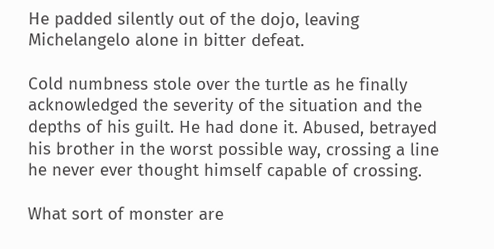He padded silently out of the dojo, leaving Michelangelo alone in bitter defeat.

Cold numbness stole over the turtle as he finally acknowledged the severity of the situation and the depths of his guilt. He had done it. Abused, betrayed his brother in the worst possible way, crossing a line he never ever thought himself capable of crossing.

What sort of monster are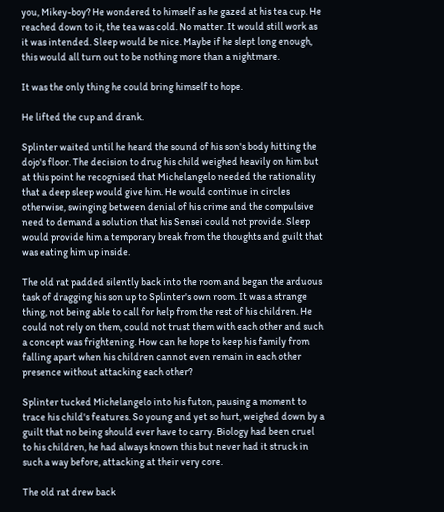you, Mikey-boy? He wondered to himself as he gazed at his tea cup. He reached down to it, the tea was cold. No matter. It would still work as it was intended. Sleep would be nice. Maybe if he slept long enough, this would all turn out to be nothing more than a nightmare.

It was the only thing he could bring himself to hope.

He lifted the cup and drank.

Splinter waited until he heard the sound of his son's body hitting the dojo's floor. The decision to drug his child weighed heavily on him but at this point he recognised that Michelangelo needed the rationality that a deep sleep would give him. He would continue in circles otherwise, swinging between denial of his crime and the compulsive need to demand a solution that his Sensei could not provide. Sleep would provide him a temporary break from the thoughts and guilt that was eating him up inside.

The old rat padded silently back into the room and began the arduous task of dragging his son up to Splinter's own room. It was a strange thing, not being able to call for help from the rest of his children. He could not rely on them, could not trust them with each other and such a concept was frightening. How can he hope to keep his family from falling apart when his children cannot even remain in each other presence without attacking each other?

Splinter tucked Michelangelo into his futon, pausing a moment to trace his child's features. So young and yet so hurt, weighed down by a guilt that no being should ever have to carry. Biology had been cruel to his children, he had always known this but never had it struck in such a way before, attacking at their very core.

The old rat drew back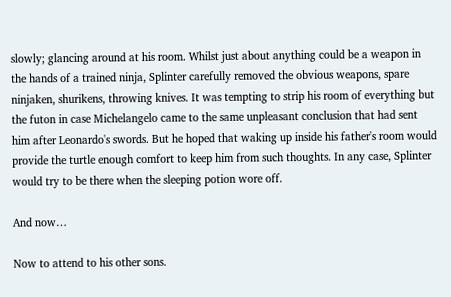slowly; glancing around at his room. Whilst just about anything could be a weapon in the hands of a trained ninja, Splinter carefully removed the obvious weapons, spare ninjaken, shurikens, throwing knives. It was tempting to strip his room of everything but the futon in case Michelangelo came to the same unpleasant conclusion that had sent him after Leonardo's swords. But he hoped that waking up inside his father's room would provide the turtle enough comfort to keep him from such thoughts. In any case, Splinter would try to be there when the sleeping potion wore off.

And now…

Now to attend to his other sons.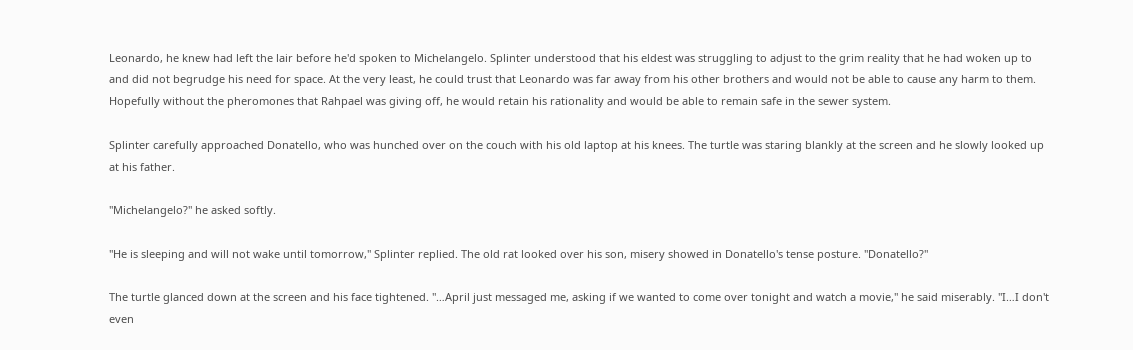Leonardo, he knew had left the lair before he'd spoken to Michelangelo. Splinter understood that his eldest was struggling to adjust to the grim reality that he had woken up to and did not begrudge his need for space. At the very least, he could trust that Leonardo was far away from his other brothers and would not be able to cause any harm to them. Hopefully without the pheromones that Rahpael was giving off, he would retain his rationality and would be able to remain safe in the sewer system.

Splinter carefully approached Donatello, who was hunched over on the couch with his old laptop at his knees. The turtle was staring blankly at the screen and he slowly looked up at his father.

"Michelangelo?" he asked softly.

"He is sleeping and will not wake until tomorrow," Splinter replied. The old rat looked over his son, misery showed in Donatello's tense posture. "Donatello?"

The turtle glanced down at the screen and his face tightened. "…April just messaged me, asking if we wanted to come over tonight and watch a movie," he said miserably. "I…I don't even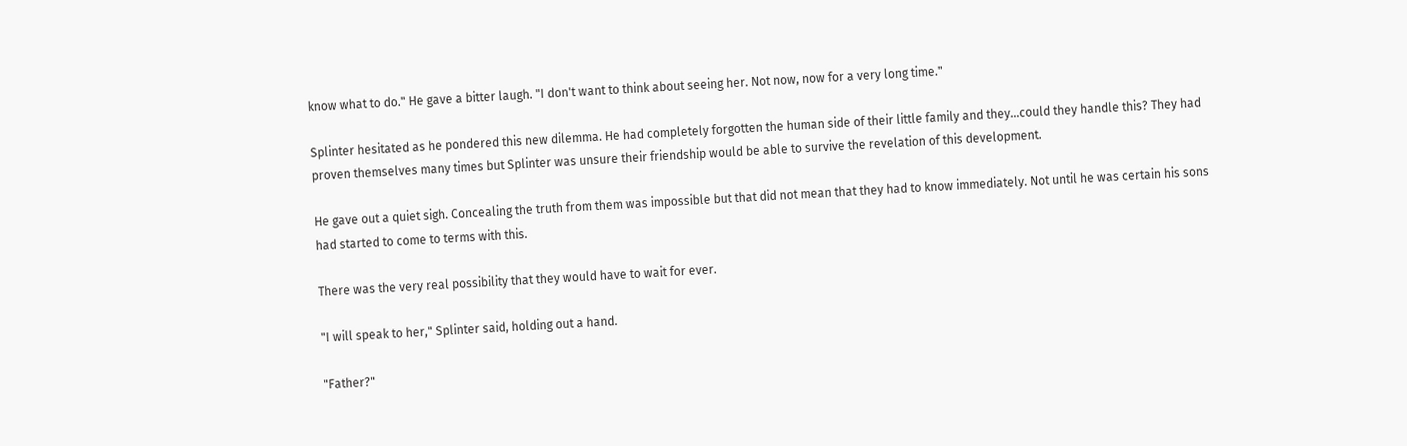know what to do." He gave a bitter laugh. "I don't want to think about seeing her. Not now, now for a very long time."

Splinter hesitated as he pondered this new dilemma. He had completely forgotten the human side of their little family and they…could they handle this? They had proven themselves many times but Splinter was unsure their friendship would be able to survive the revelation of this development.

He gave out a quiet sigh. Concealing the truth from them was impossible but that did not mean that they had to know immediately. Not until he was certain his sons had started to come to terms with this.

There was the very real possibility that they would have to wait for ever.

"I will speak to her," Splinter said, holding out a hand.

"Father?"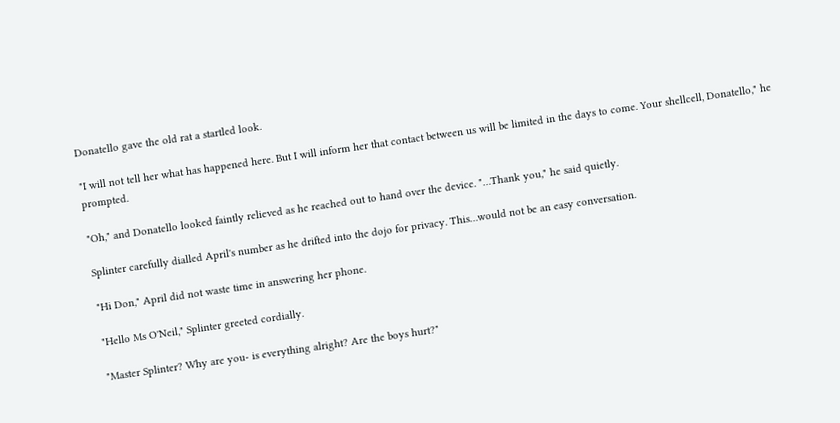Donatello gave the old rat a startled look.

"I will not tell her what has happened here. But I will inform her that contact between us will be limited in the days to come. Your shellcell, Donatello," he prompted.

"Oh," and Donatello looked faintly relieved as he reached out to hand over the device. "…Thank you," he said quietly.

Splinter carefully dialled April's number as he drifted into the dojo for privacy. This…would not be an easy conversation.

"Hi Don," April did not waste time in answering her phone.

"Hello Ms O'Neil," Splinter greeted cordially.

"Master Splinter? Why are you- is everything alright? Are the boys hurt?"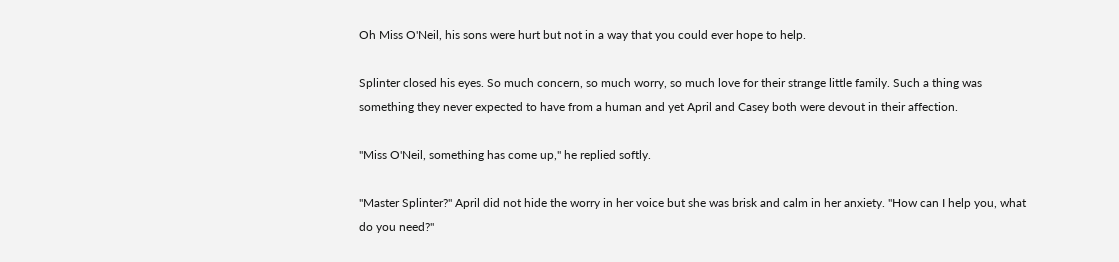Oh Miss O'Neil, his sons were hurt but not in a way that you could ever hope to help.

Splinter closed his eyes. So much concern, so much worry, so much love for their strange little family. Such a thing was something they never expected to have from a human and yet April and Casey both were devout in their affection.

"Miss O'Neil, something has come up," he replied softly.

"Master Splinter?" April did not hide the worry in her voice but she was brisk and calm in her anxiety. "How can I help you, what do you need?"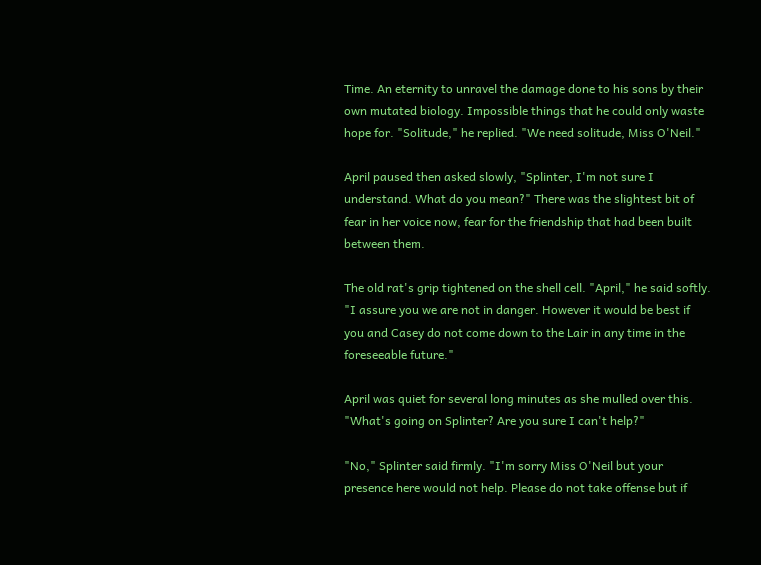Time. An eternity to unravel the damage done to his sons by their own mutated biology. Impossible things that he could only waste hope for. "Solitude," he replied. "We need solitude, Miss O'Neil."

April paused then asked slowly, "Splinter, I'm not sure I understand. What do you mean?" There was the slightest bit of fear in her voice now, fear for the friendship that had been built between them.

The old rat's grip tightened on the shell cell. "April," he said softly. "I assure you we are not in danger. However it would be best if you and Casey do not come down to the Lair in any time in the foreseeable future."

April was quiet for several long minutes as she mulled over this. "What's going on Splinter? Are you sure I can't help?"

"No," Splinter said firmly. "I'm sorry Miss O'Neil but your presence here would not help. Please do not take offense but if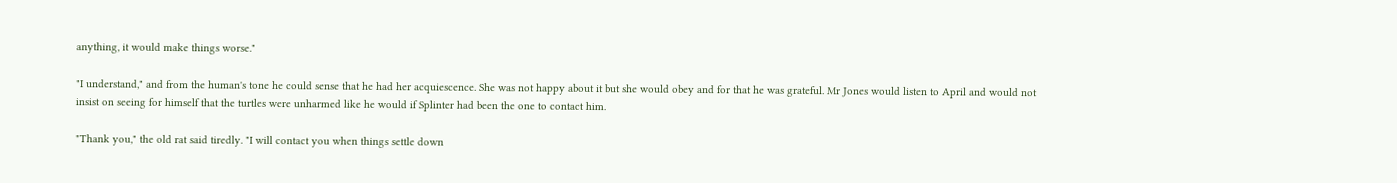anything, it would make things worse."

"I understand," and from the human's tone he could sense that he had her acquiescence. She was not happy about it but she would obey and for that he was grateful. Mr Jones would listen to April and would not insist on seeing for himself that the turtles were unharmed like he would if Splinter had been the one to contact him.

"Thank you," the old rat said tiredly. "I will contact you when things settle down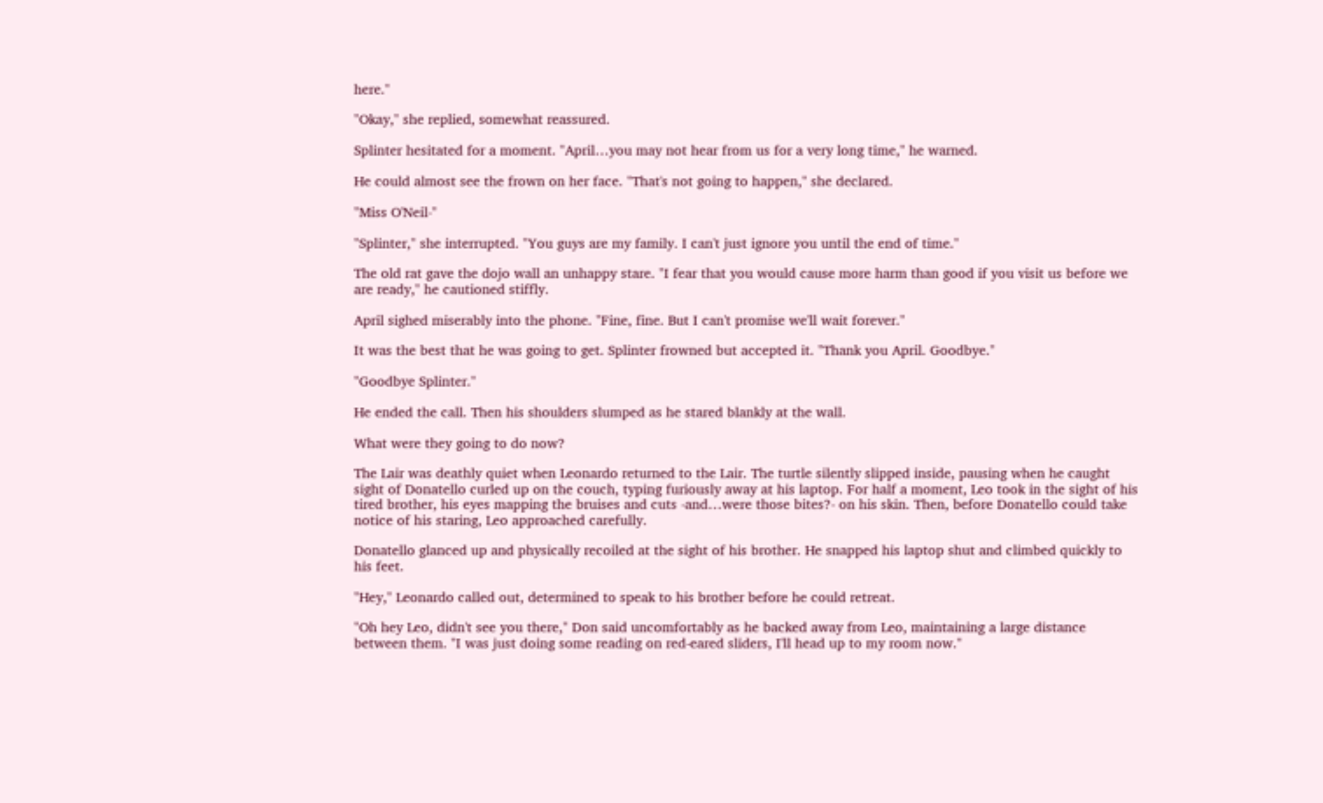here."

"Okay," she replied, somewhat reassured.

Splinter hesitated for a moment. "April…you may not hear from us for a very long time," he warned.

He could almost see the frown on her face. "That's not going to happen," she declared.

"Miss O'Neil-"

"Splinter," she interrupted. "You guys are my family. I can't just ignore you until the end of time."

The old rat gave the dojo wall an unhappy stare. "I fear that you would cause more harm than good if you visit us before we are ready," he cautioned stiffly.

April sighed miserably into the phone. "Fine, fine. But I can't promise we'll wait forever."

It was the best that he was going to get. Splinter frowned but accepted it. "Thank you April. Goodbye."

"Goodbye Splinter."

He ended the call. Then his shoulders slumped as he stared blankly at the wall.

What were they going to do now?

The Lair was deathly quiet when Leonardo returned to the Lair. The turtle silently slipped inside, pausing when he caught sight of Donatello curled up on the couch, typing furiously away at his laptop. For half a moment, Leo took in the sight of his tired brother, his eyes mapping the bruises and cuts -and…were those bites?- on his skin. Then, before Donatello could take notice of his staring, Leo approached carefully.

Donatello glanced up and physically recoiled at the sight of his brother. He snapped his laptop shut and climbed quickly to his feet.

"Hey," Leonardo called out, determined to speak to his brother before he could retreat.

"Oh hey Leo, didn't see you there," Don said uncomfortably as he backed away from Leo, maintaining a large distance between them. "I was just doing some reading on red-eared sliders, I'll head up to my room now."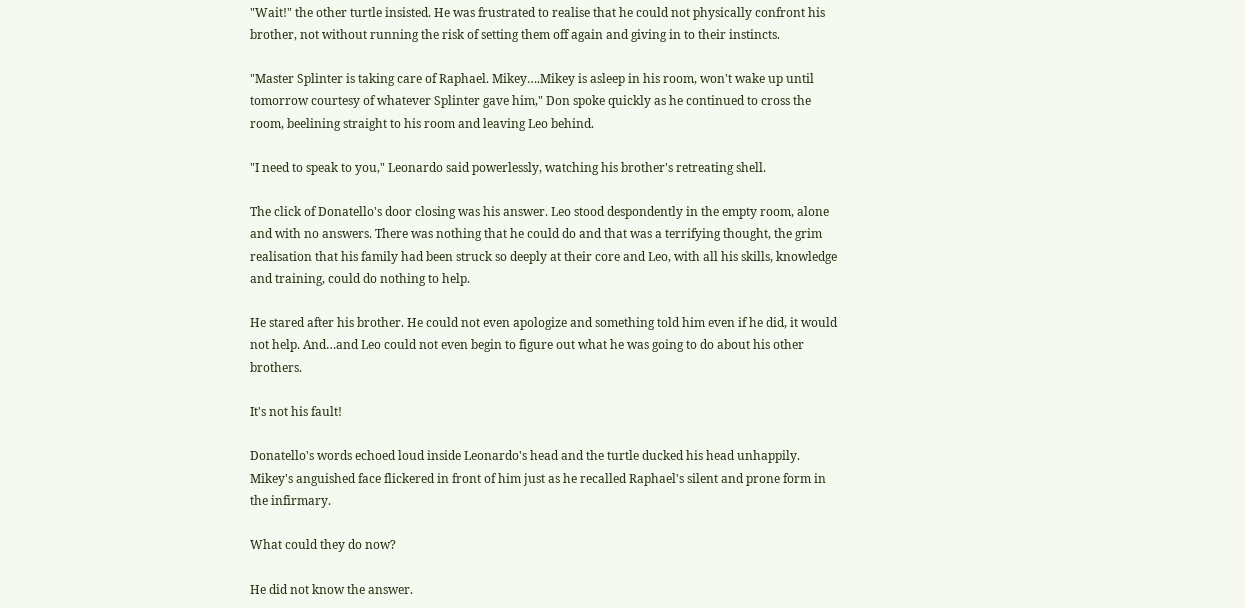"Wait!" the other turtle insisted. He was frustrated to realise that he could not physically confront his brother, not without running the risk of setting them off again and giving in to their instincts.

"Master Splinter is taking care of Raphael. Mikey….Mikey is asleep in his room, won't wake up until tomorrow courtesy of whatever Splinter gave him," Don spoke quickly as he continued to cross the room, beelining straight to his room and leaving Leo behind.

"I need to speak to you," Leonardo said powerlessly, watching his brother's retreating shell.

The click of Donatello's door closing was his answer. Leo stood despondently in the empty room, alone and with no answers. There was nothing that he could do and that was a terrifying thought, the grim realisation that his family had been struck so deeply at their core and Leo, with all his skills, knowledge and training, could do nothing to help.

He stared after his brother. He could not even apologize and something told him even if he did, it would not help. And…and Leo could not even begin to figure out what he was going to do about his other brothers.

It's not his fault!

Donatello's words echoed loud inside Leonardo's head and the turtle ducked his head unhappily. Mikey's anguished face flickered in front of him just as he recalled Raphael's silent and prone form in the infirmary.

What could they do now?

He did not know the answer.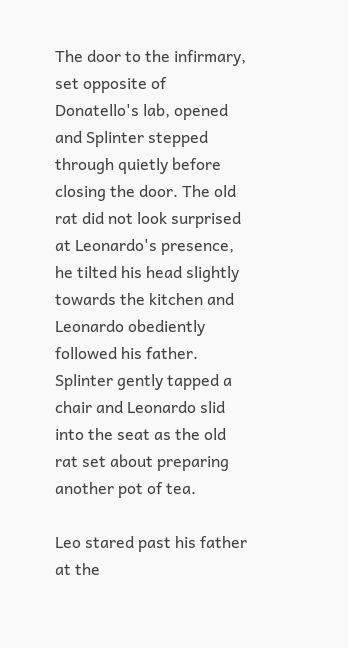The door to the infirmary, set opposite of Donatello's lab, opened and Splinter stepped through quietly before closing the door. The old rat did not look surprised at Leonardo's presence, he tilted his head slightly towards the kitchen and Leonardo obediently followed his father. Splinter gently tapped a chair and Leonardo slid into the seat as the old rat set about preparing another pot of tea.

Leo stared past his father at the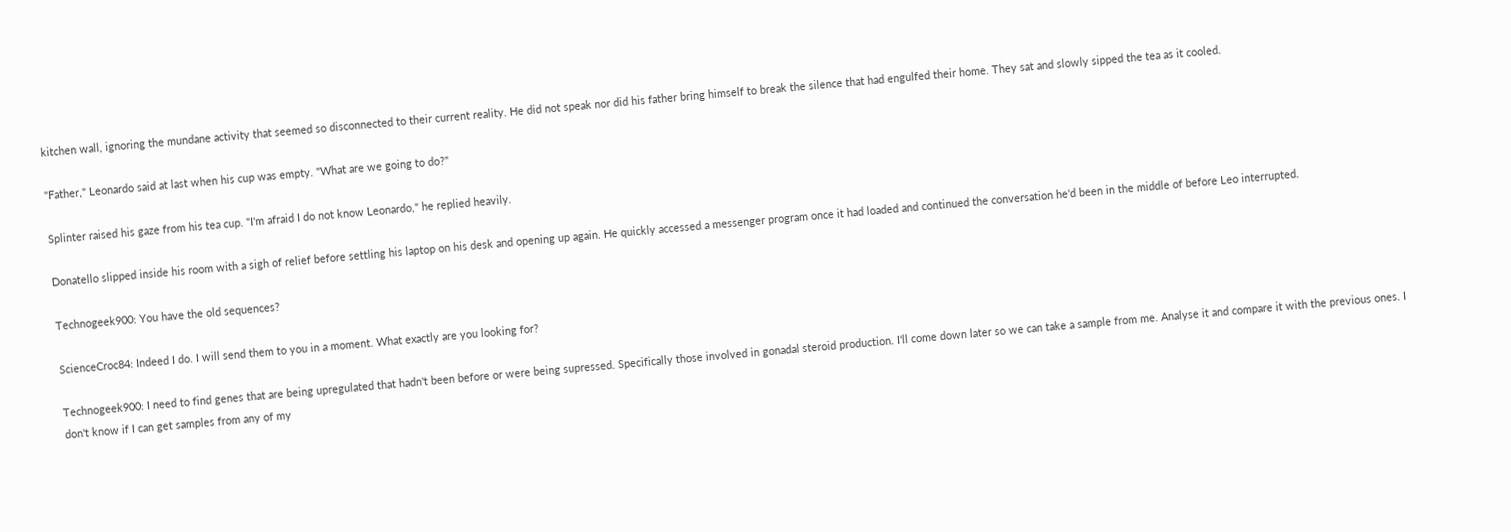kitchen wall, ignoring the mundane activity that seemed so disconnected to their current reality. He did not speak nor did his father bring himself to break the silence that had engulfed their home. They sat and slowly sipped the tea as it cooled.

"Father," Leonardo said at last when his cup was empty. "What are we going to do?"

Splinter raised his gaze from his tea cup. "I'm afraid I do not know Leonardo," he replied heavily.

Donatello slipped inside his room with a sigh of relief before settling his laptop on his desk and opening up again. He quickly accessed a messenger program once it had loaded and continued the conversation he'd been in the middle of before Leo interrupted.

Technogeek900: You have the old sequences?

ScienceCroc84: Indeed I do. I will send them to you in a moment. What exactly are you looking for?

Technogeek900: I need to find genes that are being upregulated that hadn't been before or were being supressed. Specifically those involved in gonadal steroid production. I'll come down later so we can take a sample from me. Analyse it and compare it with the previous ones. I don't know if I can get samples from any of my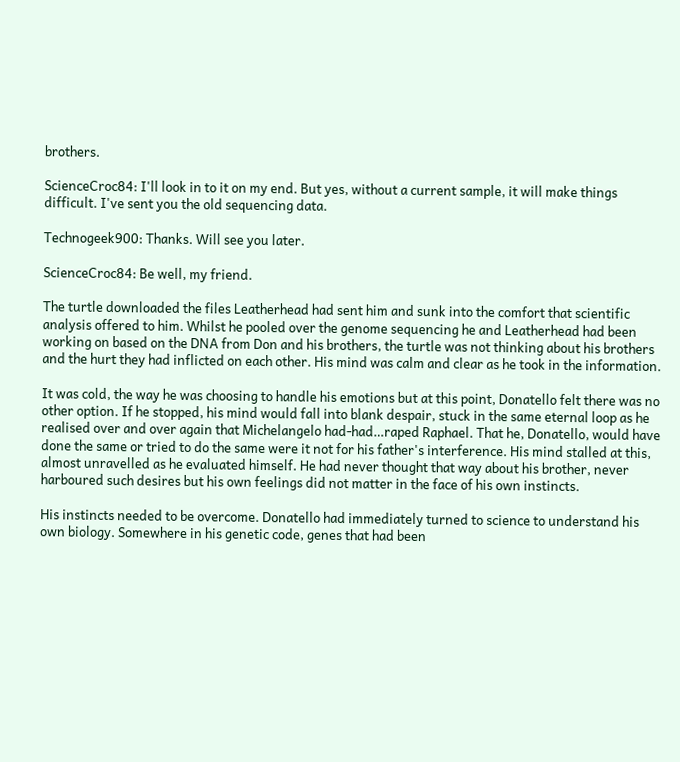brothers.

ScienceCroc84: I'll look in to it on my end. But yes, without a current sample, it will make things difficult. I've sent you the old sequencing data.

Technogeek900: Thanks. Will see you later.

ScienceCroc84: Be well, my friend.

The turtle downloaded the files Leatherhead had sent him and sunk into the comfort that scientific analysis offered to him. Whilst he pooled over the genome sequencing he and Leatherhead had been working on based on the DNA from Don and his brothers, the turtle was not thinking about his brothers and the hurt they had inflicted on each other. His mind was calm and clear as he took in the information.

It was cold, the way he was choosing to handle his emotions but at this point, Donatello felt there was no other option. If he stopped, his mind would fall into blank despair, stuck in the same eternal loop as he realised over and over again that Michelangelo had-had…raped Raphael. That he, Donatello, would have done the same or tried to do the same were it not for his father's interference. His mind stalled at this, almost unravelled as he evaluated himself. He had never thought that way about his brother, never harboured such desires but his own feelings did not matter in the face of his own instincts.

His instincts needed to be overcome. Donatello had immediately turned to science to understand his own biology. Somewhere in his genetic code, genes that had been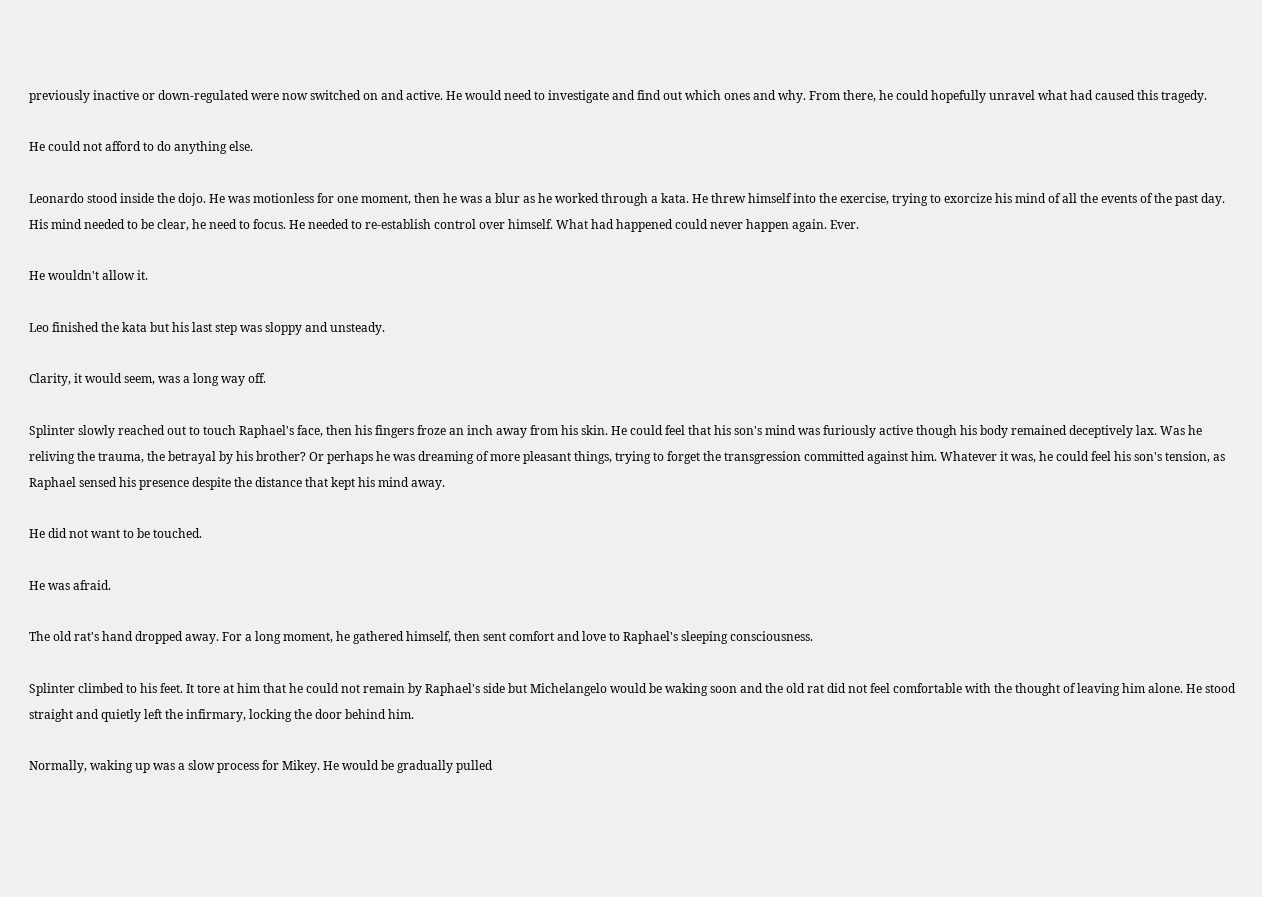previously inactive or down-regulated were now switched on and active. He would need to investigate and find out which ones and why. From there, he could hopefully unravel what had caused this tragedy.

He could not afford to do anything else.

Leonardo stood inside the dojo. He was motionless for one moment, then he was a blur as he worked through a kata. He threw himself into the exercise, trying to exorcize his mind of all the events of the past day. His mind needed to be clear, he need to focus. He needed to re-establish control over himself. What had happened could never happen again. Ever.

He wouldn't allow it.

Leo finished the kata but his last step was sloppy and unsteady.

Clarity, it would seem, was a long way off.

Splinter slowly reached out to touch Raphael's face, then his fingers froze an inch away from his skin. He could feel that his son's mind was furiously active though his body remained deceptively lax. Was he reliving the trauma, the betrayal by his brother? Or perhaps he was dreaming of more pleasant things, trying to forget the transgression committed against him. Whatever it was, he could feel his son's tension, as Raphael sensed his presence despite the distance that kept his mind away.

He did not want to be touched.

He was afraid.

The old rat's hand dropped away. For a long moment, he gathered himself, then sent comfort and love to Raphael's sleeping consciousness.

Splinter climbed to his feet. It tore at him that he could not remain by Raphael's side but Michelangelo would be waking soon and the old rat did not feel comfortable with the thought of leaving him alone. He stood straight and quietly left the infirmary, locking the door behind him.

Normally, waking up was a slow process for Mikey. He would be gradually pulled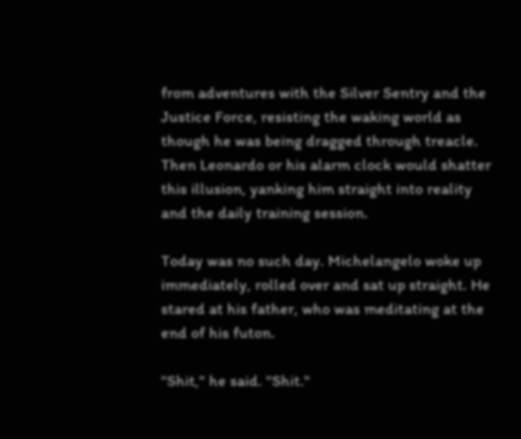from adventures with the Silver Sentry and the Justice Force, resisting the waking world as though he was being dragged through treacle. Then Leonardo or his alarm clock would shatter this illusion, yanking him straight into reality and the daily training session.

Today was no such day. Michelangelo woke up immediately, rolled over and sat up straight. He stared at his father, who was meditating at the end of his futon.

"Shit," he said. "Shit."